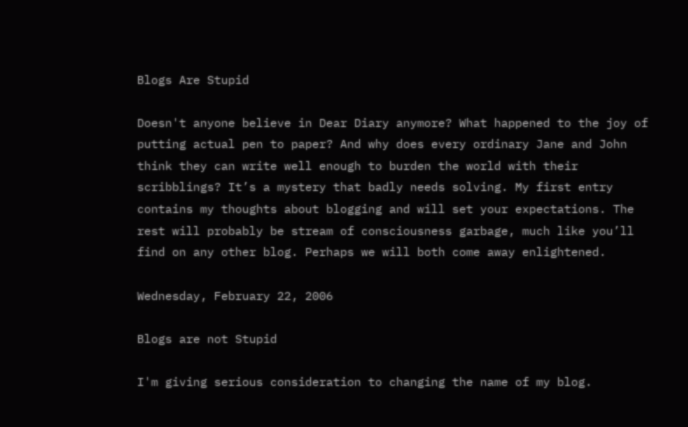Blogs Are Stupid

Doesn't anyone believe in Dear Diary anymore? What happened to the joy of putting actual pen to paper? And why does every ordinary Jane and John think they can write well enough to burden the world with their scribblings? It’s a mystery that badly needs solving. My first entry contains my thoughts about blogging and will set your expectations. The rest will probably be stream of consciousness garbage, much like you’ll find on any other blog. Perhaps we will both come away enlightened.

Wednesday, February 22, 2006

Blogs are not Stupid

I'm giving serious consideration to changing the name of my blog.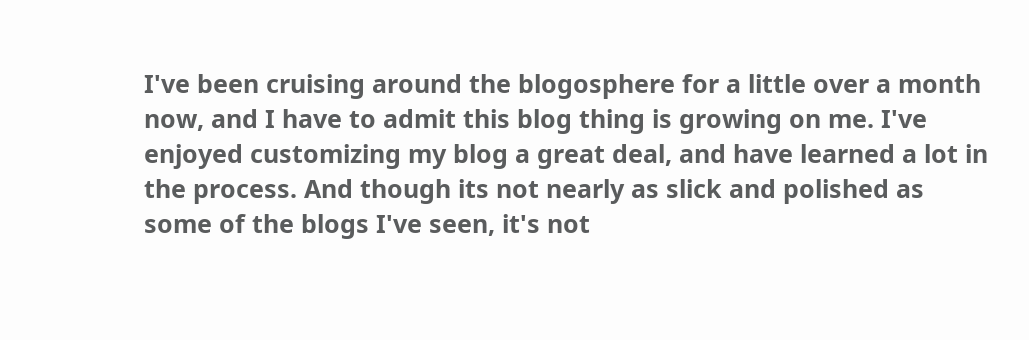I've been cruising around the blogosphere for a little over a month now, and I have to admit this blog thing is growing on me. I've enjoyed customizing my blog a great deal, and have learned a lot in the process. And though its not nearly as slick and polished as some of the blogs I've seen, it's not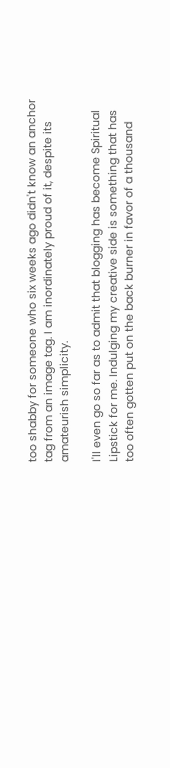too shabby for someone who six weeks ago didn't know an anchor tag from an image tag. I am inordinately proud of it, despite its amateurish simplicity.

I'll even go so far as to admit that blogging has become Spiritual Lipstick for me. Indulging my creative side is something that has too often gotten put on the back burner in favor of a thousand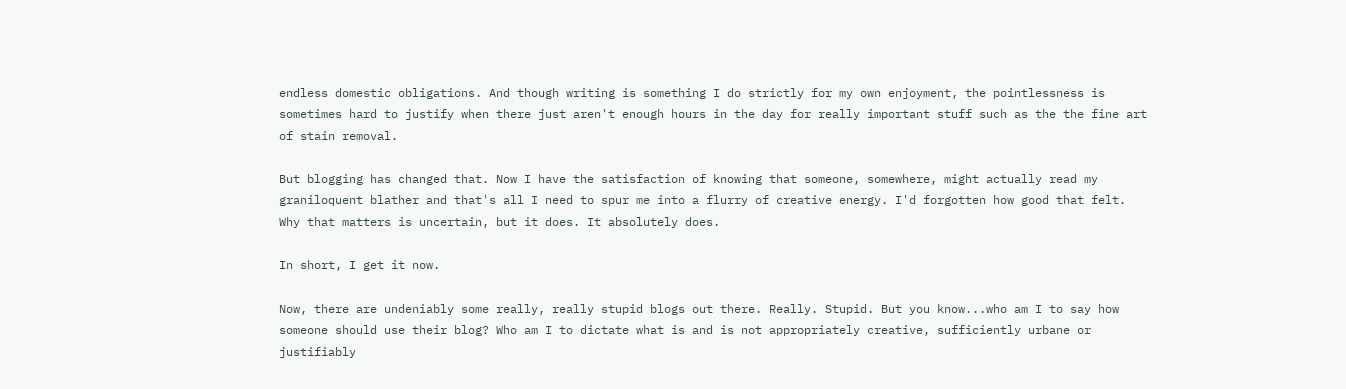endless domestic obligations. And though writing is something I do strictly for my own enjoyment, the pointlessness is sometimes hard to justify when there just aren't enough hours in the day for really important stuff such as the the fine art of stain removal.

But blogging has changed that. Now I have the satisfaction of knowing that someone, somewhere, might actually read my graniloquent blather and that's all I need to spur me into a flurry of creative energy. I'd forgotten how good that felt. Why that matters is uncertain, but it does. It absolutely does.

In short, I get it now.

Now, there are undeniably some really, really stupid blogs out there. Really. Stupid. But you know...who am I to say how someone should use their blog? Who am I to dictate what is and is not appropriately creative, sufficiently urbane or justifiably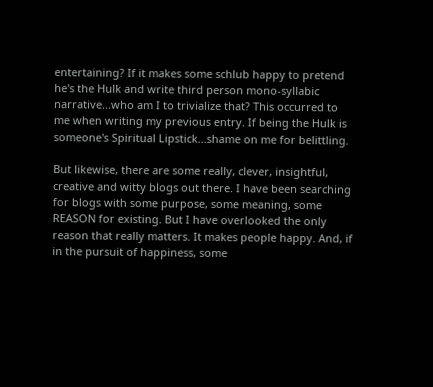entertaining? If it makes some schlub happy to pretend he's the Hulk and write third person mono-syllabic narrative...who am I to trivialize that? This occurred to me when writing my previous entry. If being the Hulk is someone's Spiritual Lipstick...shame on me for belittling.

But likewise, there are some really, clever, insightful, creative and witty blogs out there. I have been searching for blogs with some purpose, some meaning, some REASON for existing. But I have overlooked the only reason that really matters. It makes people happy. And, if in the pursuit of happiness, some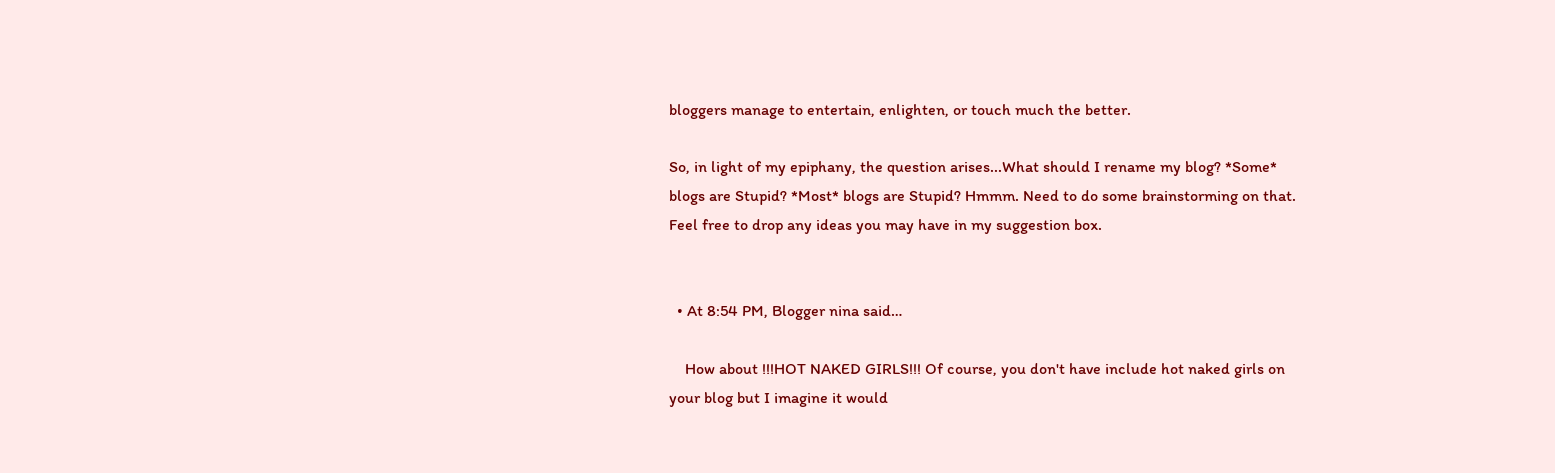bloggers manage to entertain, enlighten, or touch much the better.

So, in light of my epiphany, the question arises...What should I rename my blog? *Some* blogs are Stupid? *Most* blogs are Stupid? Hmmm. Need to do some brainstorming on that. Feel free to drop any ideas you may have in my suggestion box.


  • At 8:54 PM, Blogger nina said…

    How about !!!HOT NAKED GIRLS!!! Of course, you don't have include hot naked girls on your blog but I imagine it would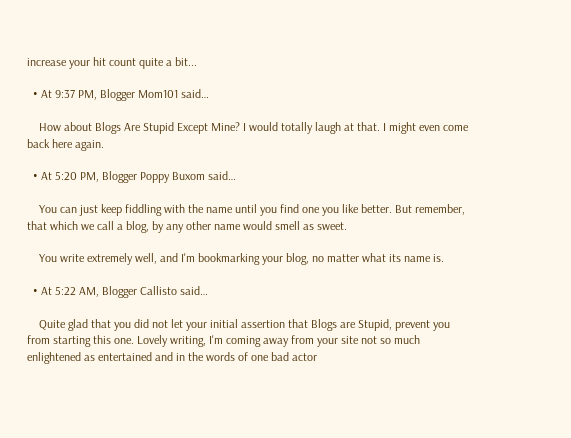increase your hit count quite a bit...

  • At 9:37 PM, Blogger Mom101 said…

    How about Blogs Are Stupid Except Mine? I would totally laugh at that. I might even come back here again.

  • At 5:20 PM, Blogger Poppy Buxom said…

    You can just keep fiddling with the name until you find one you like better. But remember, that which we call a blog, by any other name would smell as sweet.

    You write extremely well, and I'm bookmarking your blog, no matter what its name is.

  • At 5:22 AM, Blogger Callisto said…

    Quite glad that you did not let your initial assertion that Blogs are Stupid, prevent you from starting this one. Lovely writing, I'm coming away from your site not so much enlightened as entertained and in the words of one bad actor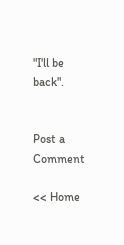"I'll be back".


Post a Comment

<< Home